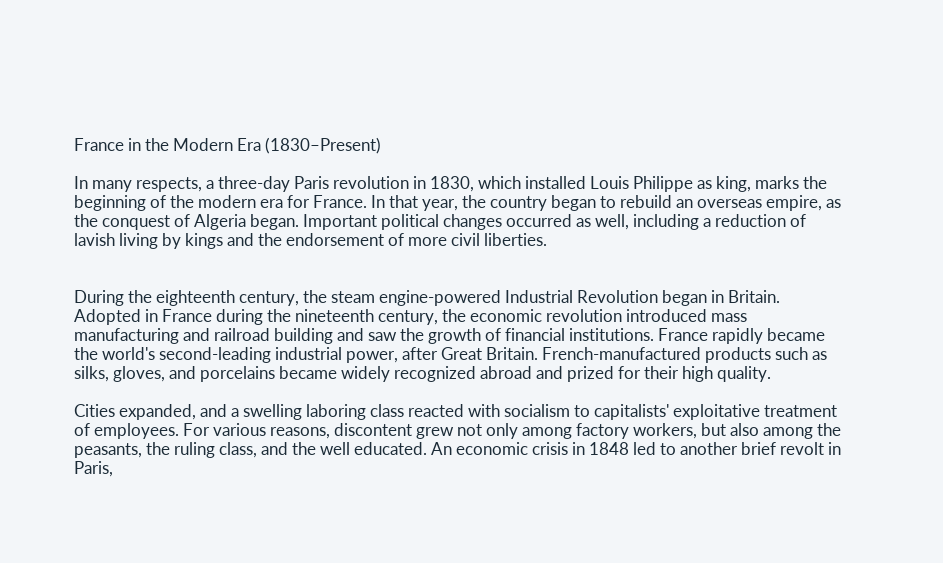France in the Modern Era (1830–Present)

In many respects, a three-day Paris revolution in 1830, which installed Louis Philippe as king, marks the beginning of the modern era for France. In that year, the country began to rebuild an overseas empire, as the conquest of Algeria began. Important political changes occurred as well, including a reduction of lavish living by kings and the endorsement of more civil liberties.


During the eighteenth century, the steam engine-powered Industrial Revolution began in Britain. Adopted in France during the nineteenth century, the economic revolution introduced mass manufacturing and railroad building and saw the growth of financial institutions. France rapidly became the world's second-leading industrial power, after Great Britain. French-manufactured products such as silks, gloves, and porcelains became widely recognized abroad and prized for their high quality.

Cities expanded, and a swelling laboring class reacted with socialism to capitalists' exploitative treatment of employees. For various reasons, discontent grew not only among factory workers, but also among the peasants, the ruling class, and the well educated. An economic crisis in 1848 led to another brief revolt in Paris,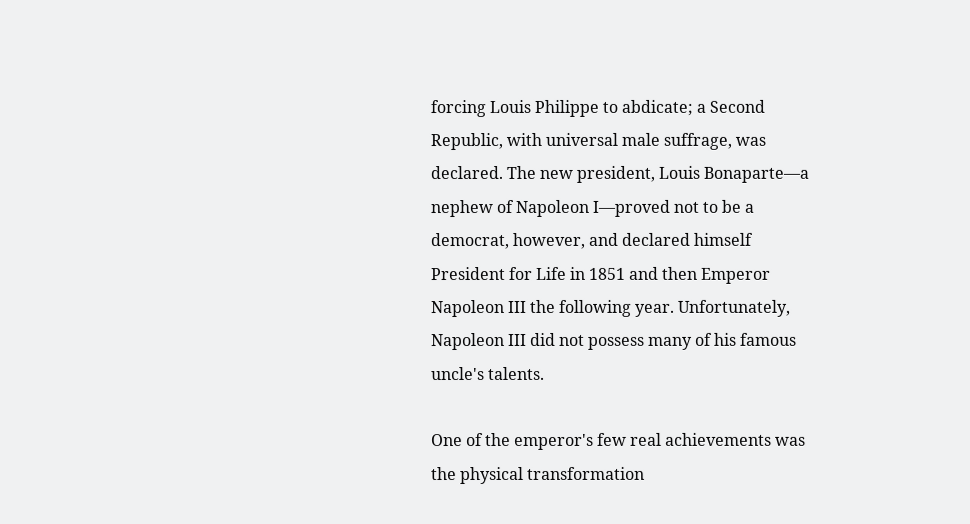forcing Louis Philippe to abdicate; a Second Republic, with universal male suffrage, was declared. The new president, Louis Bonaparte—a nephew of Napoleon I—proved not to be a democrat, however, and declared himself President for Life in 1851 and then Emperor Napoleon III the following year. Unfortunately, Napoleon III did not possess many of his famous uncle's talents.

One of the emperor's few real achievements was the physical transformation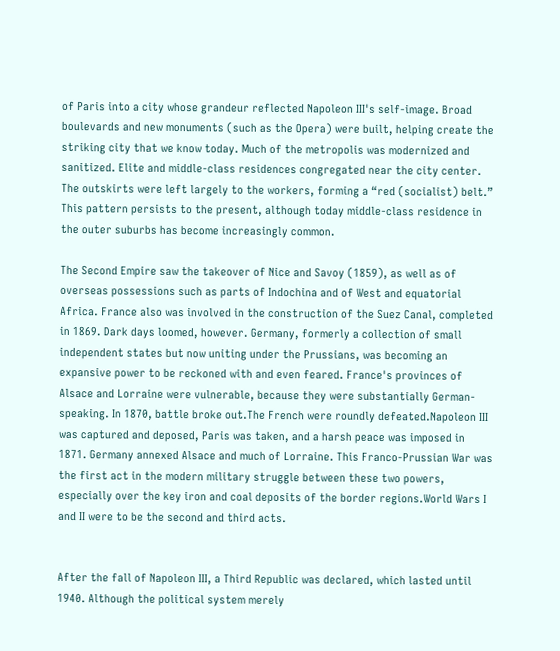of Paris into a city whose grandeur reflected Napoleon III's self-image. Broad boulevards and new monuments (such as the Opera) were built, helping create the striking city that we know today. Much of the metropolis was modernized and sanitized. Elite and middle-class residences congregated near the city center. The outskirts were left largely to the workers, forming a “red (socialist) belt.” This pattern persists to the present, although today middle-class residence in the outer suburbs has become increasingly common.

The Second Empire saw the takeover of Nice and Savoy (1859), as well as of overseas possessions such as parts of Indochina and of West and equatorial Africa. France also was involved in the construction of the Suez Canal, completed in 1869. Dark days loomed, however. Germany, formerly a collection of small independent states but now uniting under the Prussians, was becoming an expansive power to be reckoned with and even feared. France's provinces of Alsace and Lorraine were vulnerable, because they were substantially German-speaking. In 1870, battle broke out.The French were roundly defeated.Napoleon III was captured and deposed, Paris was taken, and a harsh peace was imposed in 1871. Germany annexed Alsace and much of Lorraine. This Franco-Prussian War was the first act in the modern military struggle between these two powers, especially over the key iron and coal deposits of the border regions.World Wars I and II were to be the second and third acts.


After the fall of Napoleon III, a Third Republic was declared, which lasted until 1940. Although the political system merely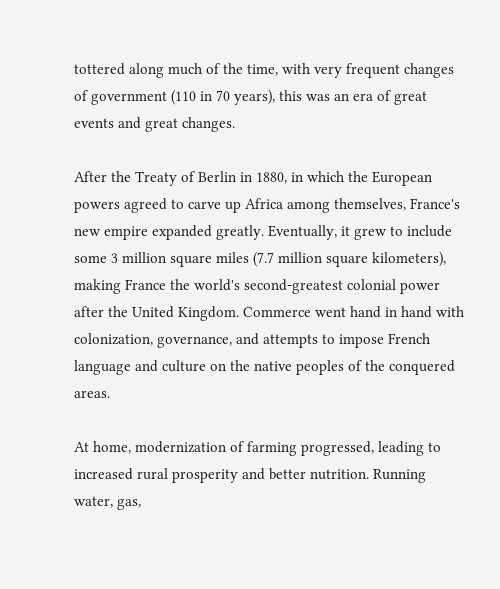tottered along much of the time, with very frequent changes of government (110 in 70 years), this was an era of great events and great changes.

After the Treaty of Berlin in 1880, in which the European powers agreed to carve up Africa among themselves, France's new empire expanded greatly. Eventually, it grew to include some 3 million square miles (7.7 million square kilometers), making France the world's second-greatest colonial power after the United Kingdom. Commerce went hand in hand with colonization, governance, and attempts to impose French language and culture on the native peoples of the conquered areas.

At home, modernization of farming progressed, leading to increased rural prosperity and better nutrition. Running water, gas,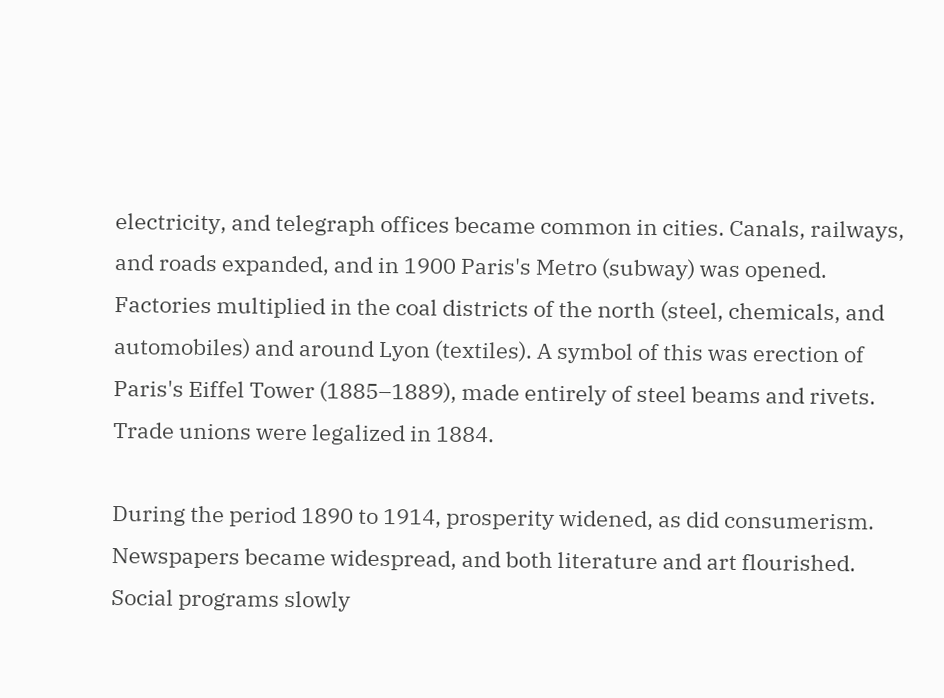electricity, and telegraph offices became common in cities. Canals, railways, and roads expanded, and in 1900 Paris's Metro (subway) was opened. Factories multiplied in the coal districts of the north (steel, chemicals, and automobiles) and around Lyon (textiles). A symbol of this was erection of Paris's Eiffel Tower (1885–1889), made entirely of steel beams and rivets. Trade unions were legalized in 1884.

During the period 1890 to 1914, prosperity widened, as did consumerism. Newspapers became widespread, and both literature and art flourished. Social programs slowly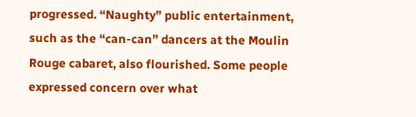progressed. “Naughty” public entertainment, such as the “can-can” dancers at the Moulin Rouge cabaret, also flourished. Some people expressed concern over what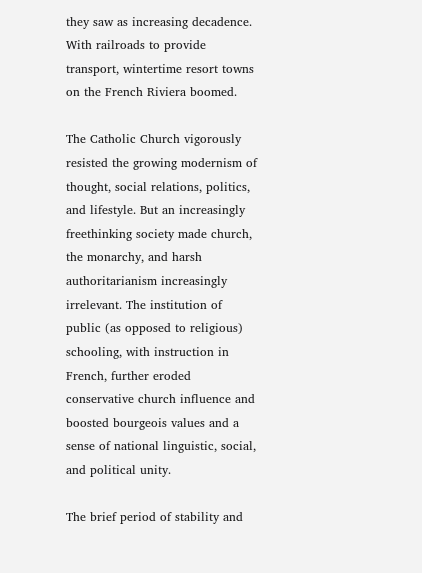they saw as increasing decadence. With railroads to provide transport, wintertime resort towns on the French Riviera boomed.

The Catholic Church vigorously resisted the growing modernism of thought, social relations, politics, and lifestyle. But an increasingly freethinking society made church, the monarchy, and harsh authoritarianism increasingly irrelevant. The institution of public (as opposed to religious) schooling, with instruction in French, further eroded conservative church influence and boosted bourgeois values and a sense of national linguistic, social, and political unity.

The brief period of stability and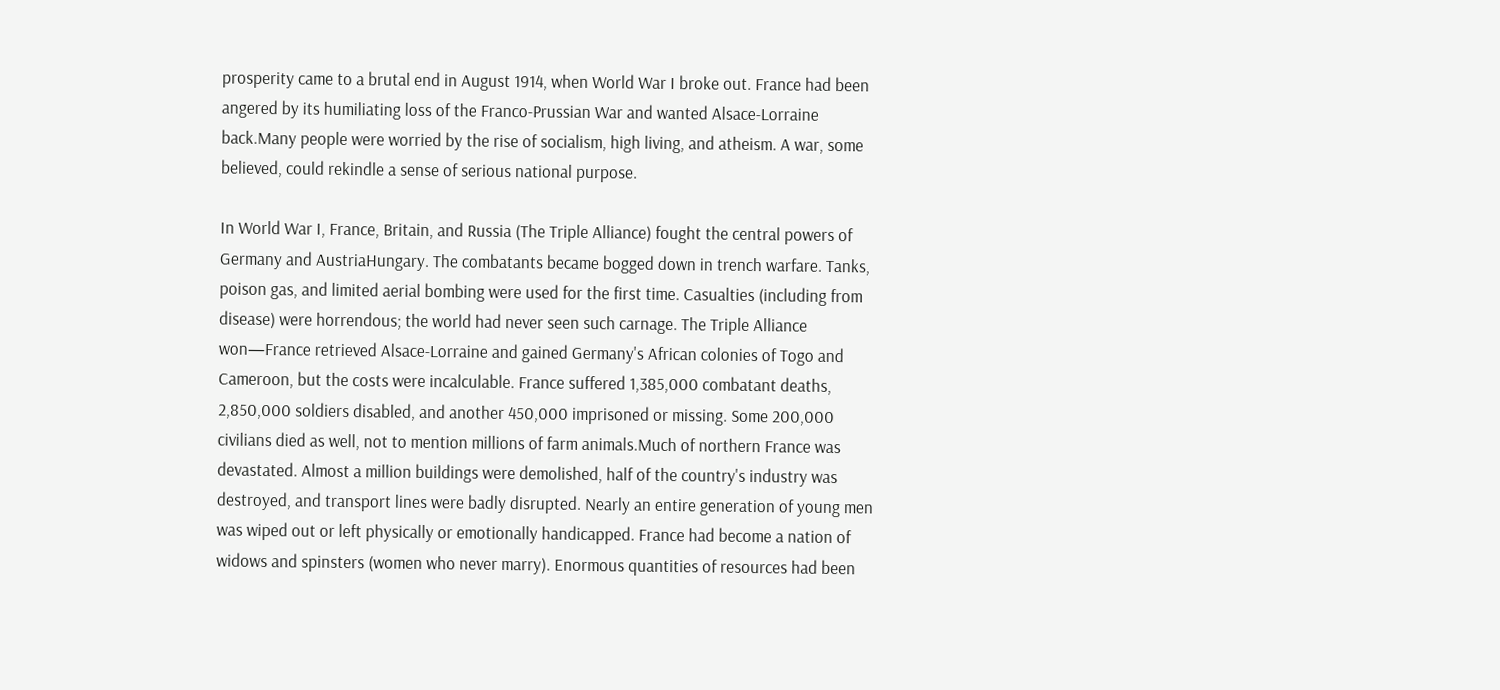prosperity came to a brutal end in August 1914, when World War I broke out. France had been angered by its humiliating loss of the Franco-Prussian War and wanted Alsace-Lorraine back.Many people were worried by the rise of socialism, high living, and atheism. A war, some believed, could rekindle a sense of serious national purpose.

In World War I, France, Britain, and Russia (The Triple Alliance) fought the central powers of Germany and AustriaHungary. The combatants became bogged down in trench warfare. Tanks, poison gas, and limited aerial bombing were used for the first time. Casualties (including from disease) were horrendous; the world had never seen such carnage. The Triple Alliance won—France retrieved Alsace-Lorraine and gained Germany's African colonies of Togo and Cameroon, but the costs were incalculable. France suffered 1,385,000 combatant deaths, 2,850,000 soldiers disabled, and another 450,000 imprisoned or missing. Some 200,000 civilians died as well, not to mention millions of farm animals.Much of northern France was devastated. Almost a million buildings were demolished, half of the country's industry was destroyed, and transport lines were badly disrupted. Nearly an entire generation of young men was wiped out or left physically or emotionally handicapped. France had become a nation of widows and spinsters (women who never marry). Enormous quantities of resources had been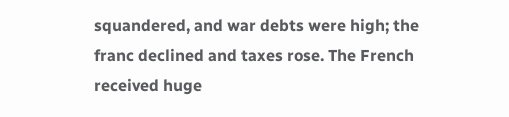squandered, and war debts were high; the franc declined and taxes rose. The French received huge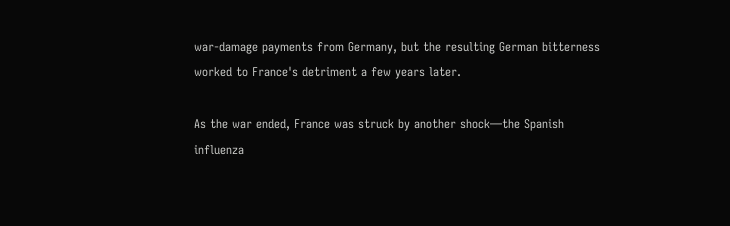war-damage payments from Germany, but the resulting German bitterness worked to France's detriment a few years later.

As the war ended, France was struck by another shock—the Spanish influenza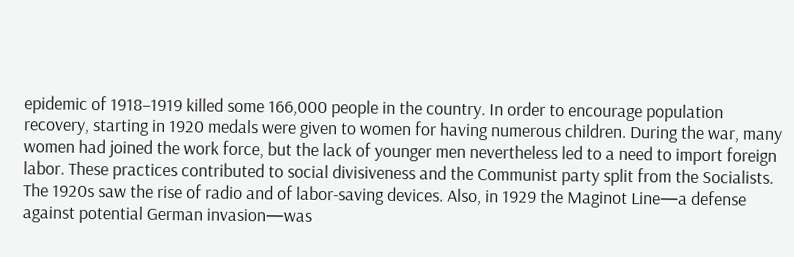epidemic of 1918–1919 killed some 166,000 people in the country. In order to encourage population recovery, starting in 1920 medals were given to women for having numerous children. During the war, many women had joined the work force, but the lack of younger men nevertheless led to a need to import foreign labor. These practices contributed to social divisiveness and the Communist party split from the Socialists. The 1920s saw the rise of radio and of labor-saving devices. Also, in 1929 the Maginot Line—a defense against potential German invasion—was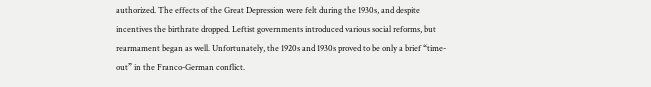authorized. The effects of the Great Depression were felt during the 1930s, and despite incentives the birthrate dropped. Leftist governments introduced various social reforms, but rearmament began as well. Unfortunately, the 1920s and 1930s proved to be only a brief “time-out” in the Franco-German conflict.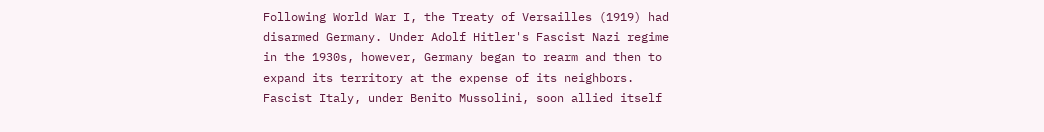Following World War I, the Treaty of Versailles (1919) had disarmed Germany. Under Adolf Hitler's Fascist Nazi regime in the 1930s, however, Germany began to rearm and then to expand its territory at the expense of its neighbors. Fascist Italy, under Benito Mussolini, soon allied itself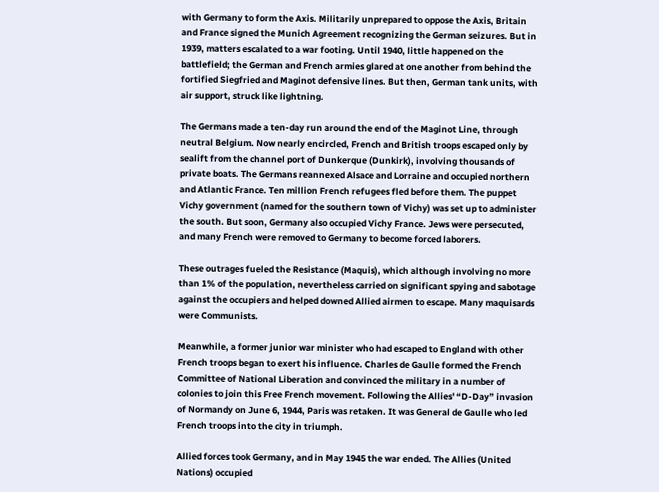with Germany to form the Axis. Militarily unprepared to oppose the Axis, Britain and France signed the Munich Agreement recognizing the German seizures. But in 1939, matters escalated to a war footing. Until 1940, little happened on the battlefield; the German and French armies glared at one another from behind the fortified Siegfried and Maginot defensive lines. But then, German tank units, with air support, struck like lightning.

The Germans made a ten-day run around the end of the Maginot Line, through neutral Belgium. Now nearly encircled, French and British troops escaped only by sealift from the channel port of Dunkerque (Dunkirk), involving thousands of private boats. The Germans reannexed Alsace and Lorraine and occupied northern and Atlantic France. Ten million French refugees fled before them. The puppet Vichy government (named for the southern town of Vichy) was set up to administer the south. But soon, Germany also occupied Vichy France. Jews were persecuted, and many French were removed to Germany to become forced laborers.

These outrages fueled the Resistance (Maquis), which although involving no more than 1% of the population, nevertheless carried on significant spying and sabotage against the occupiers and helped downed Allied airmen to escape. Many maquisards were Communists.

Meanwhile, a former junior war minister who had escaped to England with other French troops began to exert his influence. Charles de Gaulle formed the French Committee of National Liberation and convinced the military in a number of colonies to join this Free French movement. Following the Allies' “D-Day” invasion of Normandy on June 6, 1944, Paris was retaken. It was General de Gaulle who led French troops into the city in triumph.

Allied forces took Germany, and in May 1945 the war ended. The Allies (United Nations) occupied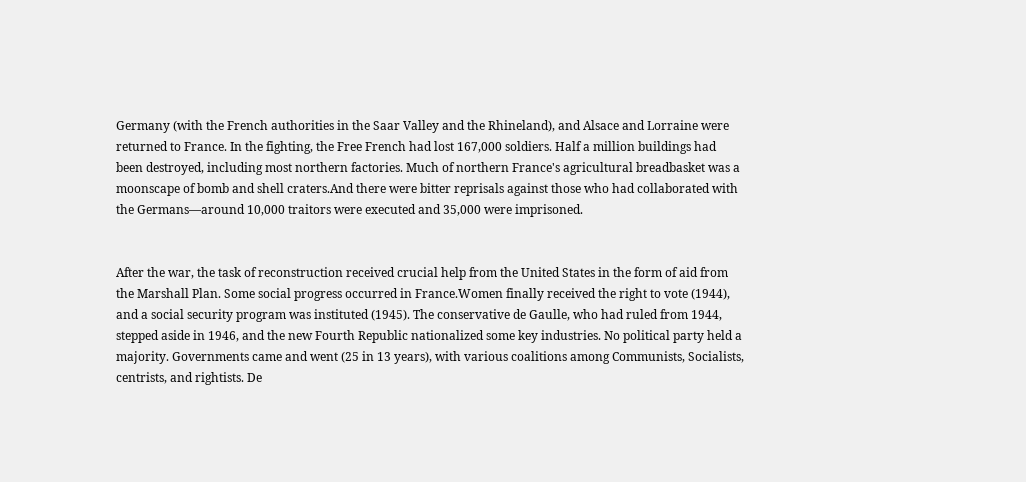Germany (with the French authorities in the Saar Valley and the Rhineland), and Alsace and Lorraine were returned to France. In the fighting, the Free French had lost 167,000 soldiers. Half a million buildings had been destroyed, including most northern factories. Much of northern France's agricultural breadbasket was a moonscape of bomb and shell craters.And there were bitter reprisals against those who had collaborated with the Germans—around 10,000 traitors were executed and 35,000 were imprisoned.


After the war, the task of reconstruction received crucial help from the United States in the form of aid from the Marshall Plan. Some social progress occurred in France.Women finally received the right to vote (1944), and a social security program was instituted (1945). The conservative de Gaulle, who had ruled from 1944, stepped aside in 1946, and the new Fourth Republic nationalized some key industries. No political party held a majority. Governments came and went (25 in 13 years), with various coalitions among Communists, Socialists, centrists, and rightists. De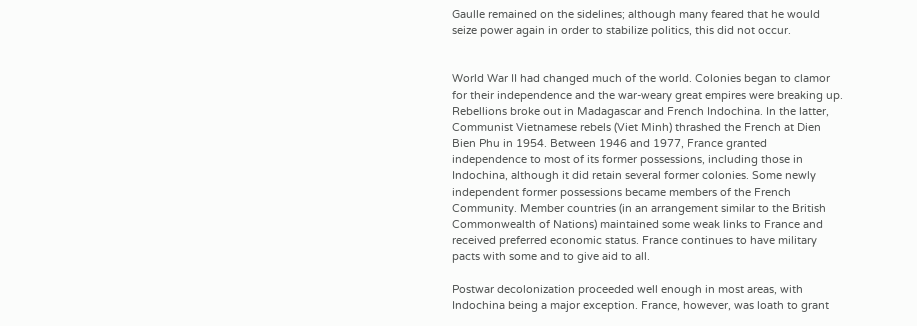Gaulle remained on the sidelines; although many feared that he would seize power again in order to stabilize politics, this did not occur.


World War II had changed much of the world. Colonies began to clamor for their independence and the war-weary great empires were breaking up. Rebellions broke out in Madagascar and French Indochina. In the latter, Communist Vietnamese rebels (Viet Minh) thrashed the French at Dien Bien Phu in 1954. Between 1946 and 1977, France granted independence to most of its former possessions, including those in Indochina, although it did retain several former colonies. Some newly independent former possessions became members of the French Community. Member countries (in an arrangement similar to the British Commonwealth of Nations) maintained some weak links to France and received preferred economic status. France continues to have military pacts with some and to give aid to all.

Postwar decolonization proceeded well enough in most areas, with Indochina being a major exception. France, however, was loath to grant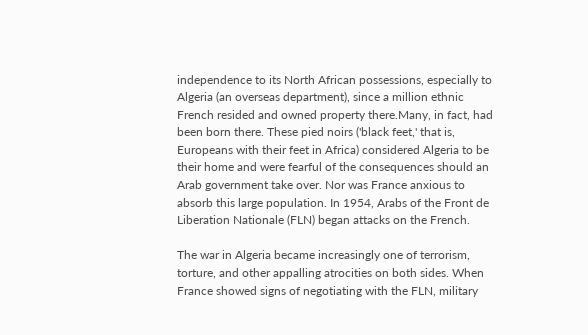independence to its North African possessions, especially to Algeria (an overseas department), since a million ethnic French resided and owned property there.Many, in fact, had been born there. These pied noirs ('black feet,' that is, Europeans with their feet in Africa) considered Algeria to be their home and were fearful of the consequences should an Arab government take over. Nor was France anxious to absorb this large population. In 1954, Arabs of the Front de Liberation Nationale (FLN) began attacks on the French.

The war in Algeria became increasingly one of terrorism, torture, and other appalling atrocities on both sides. When France showed signs of negotiating with the FLN, military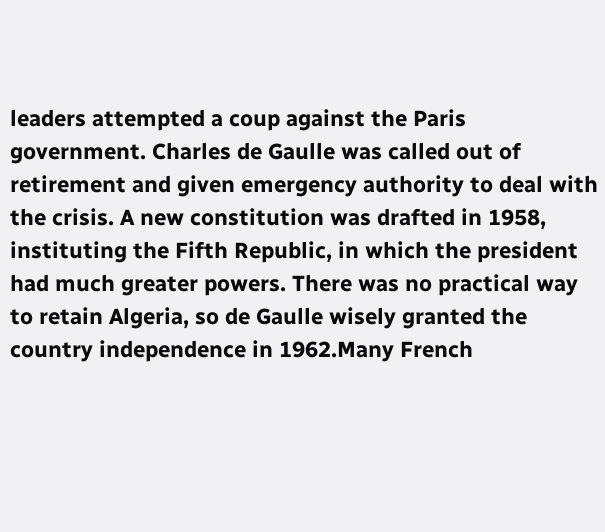leaders attempted a coup against the Paris government. Charles de Gaulle was called out of retirement and given emergency authority to deal with the crisis. A new constitution was drafted in 1958, instituting the Fifth Republic, in which the president had much greater powers. There was no practical way to retain Algeria, so de Gaulle wisely granted the country independence in 1962.Many French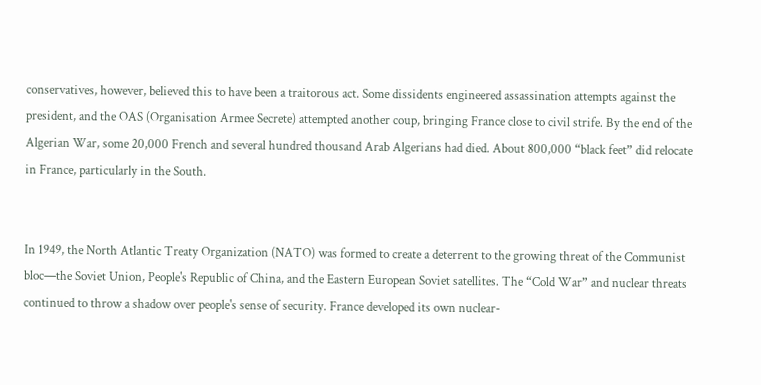conservatives, however, believed this to have been a traitorous act. Some dissidents engineered assassination attempts against the president, and the OAS (Organisation Armee Secrete) attempted another coup, bringing France close to civil strife. By the end of the Algerian War, some 20,000 French and several hundred thousand Arab Algerians had died. About 800,000 “black feet” did relocate in France, particularly in the South.


In 1949, the North Atlantic Treaty Organization (NATO) was formed to create a deterrent to the growing threat of the Communist bloc—the Soviet Union, People's Republic of China, and the Eastern European Soviet satellites. The “Cold War” and nuclear threats continued to throw a shadow over people's sense of security. France developed its own nuclear-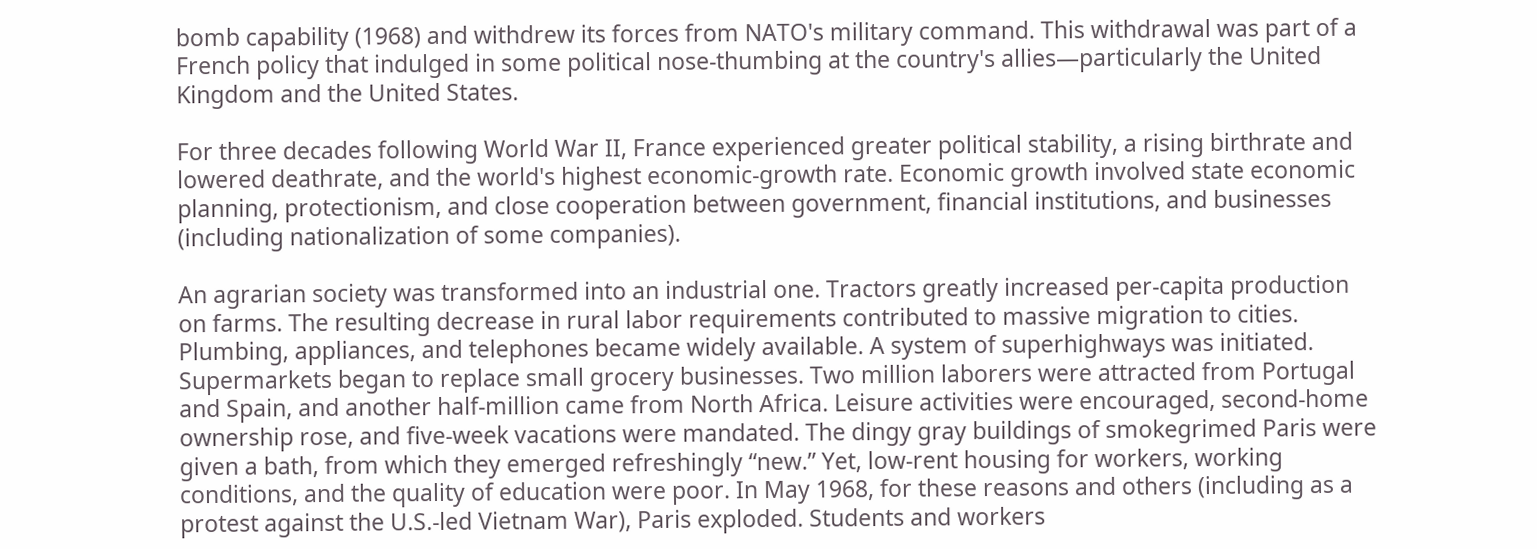bomb capability (1968) and withdrew its forces from NATO's military command. This withdrawal was part of a French policy that indulged in some political nose-thumbing at the country's allies—particularly the United Kingdom and the United States.

For three decades following World War II, France experienced greater political stability, a rising birthrate and lowered deathrate, and the world's highest economic-growth rate. Economic growth involved state economic planning, protectionism, and close cooperation between government, financial institutions, and businesses (including nationalization of some companies).

An agrarian society was transformed into an industrial one. Tractors greatly increased per-capita production on farms. The resulting decrease in rural labor requirements contributed to massive migration to cities. Plumbing, appliances, and telephones became widely available. A system of superhighways was initiated. Supermarkets began to replace small grocery businesses. Two million laborers were attracted from Portugal and Spain, and another half-million came from North Africa. Leisure activities were encouraged, second-home ownership rose, and five-week vacations were mandated. The dingy gray buildings of smokegrimed Paris were given a bath, from which they emerged refreshingly “new.” Yet, low-rent housing for workers, working conditions, and the quality of education were poor. In May 1968, for these reasons and others (including as a protest against the U.S.-led Vietnam War), Paris exploded. Students and workers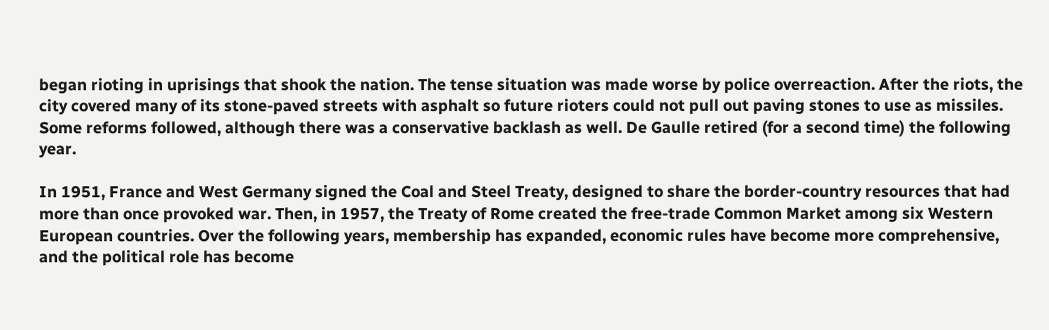began rioting in uprisings that shook the nation. The tense situation was made worse by police overreaction. After the riots, the city covered many of its stone-paved streets with asphalt so future rioters could not pull out paving stones to use as missiles. Some reforms followed, although there was a conservative backlash as well. De Gaulle retired (for a second time) the following year.

In 1951, France and West Germany signed the Coal and Steel Treaty, designed to share the border-country resources that had more than once provoked war. Then, in 1957, the Treaty of Rome created the free-trade Common Market among six Western European countries. Over the following years, membership has expanded, economic rules have become more comprehensive, and the political role has become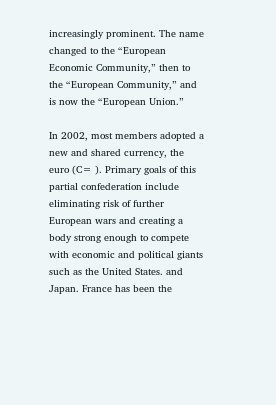increasingly prominent. The name changed to the “European Economic Community,” then to the “European Community,” and is now the “European Union.”

In 2002, most members adopted a new and shared currency, the euro (C= ). Primary goals of this partial confederation include eliminating risk of further European wars and creating a body strong enough to compete with economic and political giants such as the United States. and Japan. France has been the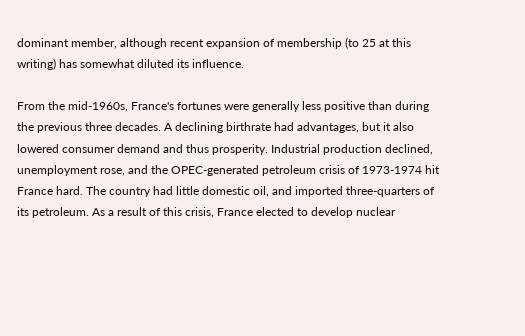dominant member, although recent expansion of membership (to 25 at this writing) has somewhat diluted its influence.

From the mid-1960s, France's fortunes were generally less positive than during the previous three decades. A declining birthrate had advantages, but it also lowered consumer demand and thus prosperity. Industrial production declined, unemployment rose, and the OPEC-generated petroleum crisis of 1973-1974 hit France hard. The country had little domestic oil, and imported three-quarters of its petroleum. As a result of this crisis, France elected to develop nuclear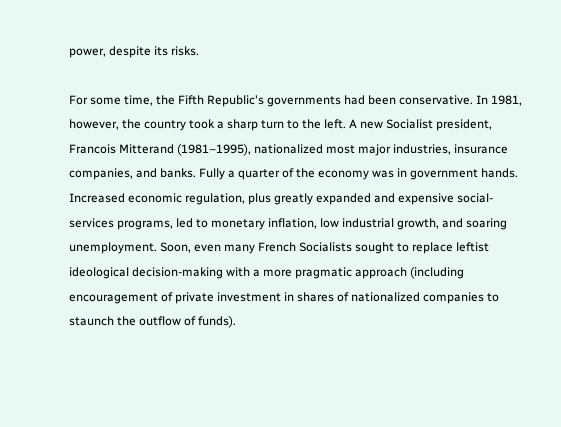power, despite its risks.

For some time, the Fifth Republic's governments had been conservative. In 1981, however, the country took a sharp turn to the left. A new Socialist president, Francois Mitterand (1981–1995), nationalized most major industries, insurance companies, and banks. Fully a quarter of the economy was in government hands. Increased economic regulation, plus greatly expanded and expensive social-services programs, led to monetary inflation, low industrial growth, and soaring unemployment. Soon, even many French Socialists sought to replace leftist ideological decision-making with a more pragmatic approach (including encouragement of private investment in shares of nationalized companies to staunch the outflow of funds).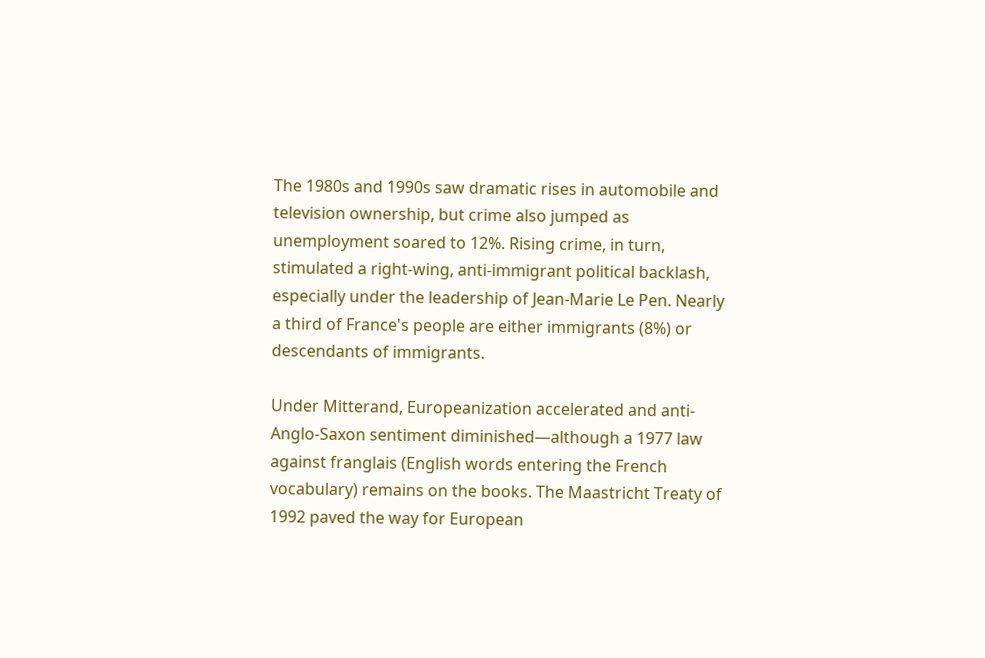The 1980s and 1990s saw dramatic rises in automobile and television ownership, but crime also jumped as unemployment soared to 12%. Rising crime, in turn, stimulated a right-wing, anti-immigrant political backlash, especially under the leadership of Jean-Marie Le Pen. Nearly a third of France's people are either immigrants (8%) or descendants of immigrants.

Under Mitterand, Europeanization accelerated and anti-Anglo-Saxon sentiment diminished—although a 1977 law against franglais (English words entering the French vocabulary) remains on the books. The Maastricht Treaty of 1992 paved the way for European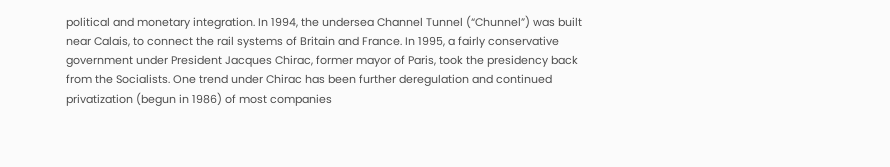political and monetary integration. In 1994, the undersea Channel Tunnel (“Chunnel”) was built near Calais, to connect the rail systems of Britain and France. In 1995, a fairly conservative government under President Jacques Chirac, former mayor of Paris, took the presidency back from the Socialists. One trend under Chirac has been further deregulation and continued privatization (begun in 1986) of most companies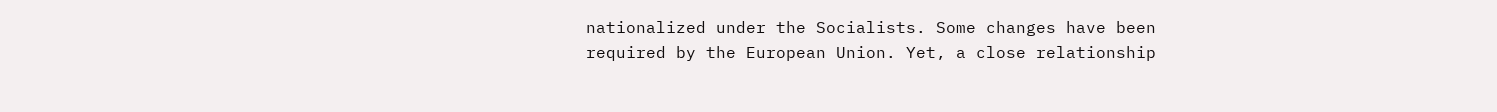nationalized under the Socialists. Some changes have been required by the European Union. Yet, a close relationship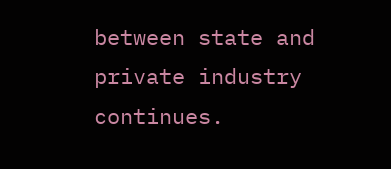between state and private industry continues.